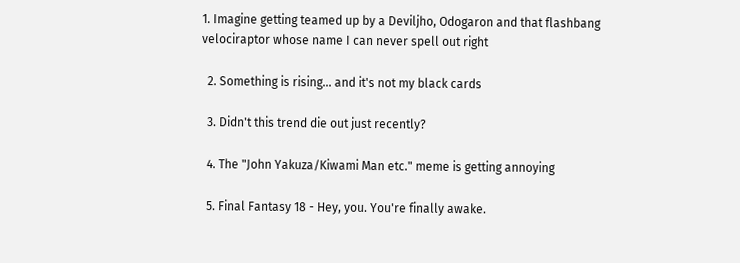1. Imagine getting teamed up by a Deviljho, Odogaron and that flashbang velociraptor whose name I can never spell out right

  2. Something is rising... and it's not my black cards

  3. Didn't this trend die out just recently?

  4. The "John Yakuza/Kiwami Man etc." meme is getting annoying

  5. Final Fantasy 18 - Hey, you. You're finally awake.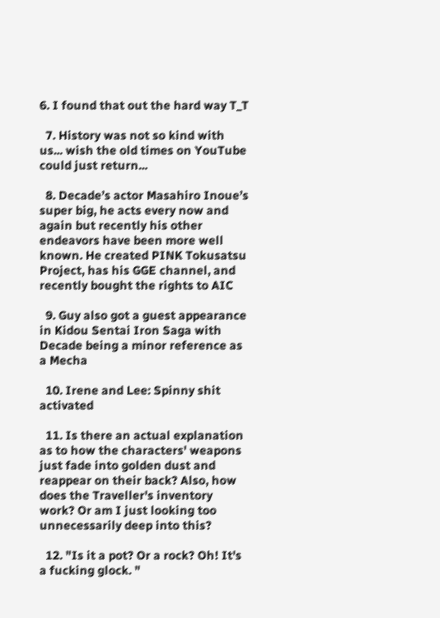6. I found that out the hard way T_T

  7. History was not so kind with us... wish the old times on YouTube could just return...

  8. Decade’s actor Masahiro Inoue’s super big, he acts every now and again but recently his other endeavors have been more well known. He created PINK Tokusatsu Project, has his GGE channel, and recently bought the rights to AIC

  9. Guy also got a guest appearance in Kidou Sentai Iron Saga with Decade being a minor reference as a Mecha

  10. Irene and Lee: Spinny shit activated

  11. Is there an actual explanation as to how the characters' weapons just fade into golden dust and reappear on their back? Also, how does the Traveller's inventory work? Or am I just looking too unnecessarily deep into this?

  12. "Is it a pot? Or a rock? Oh! It's a fucking glock. "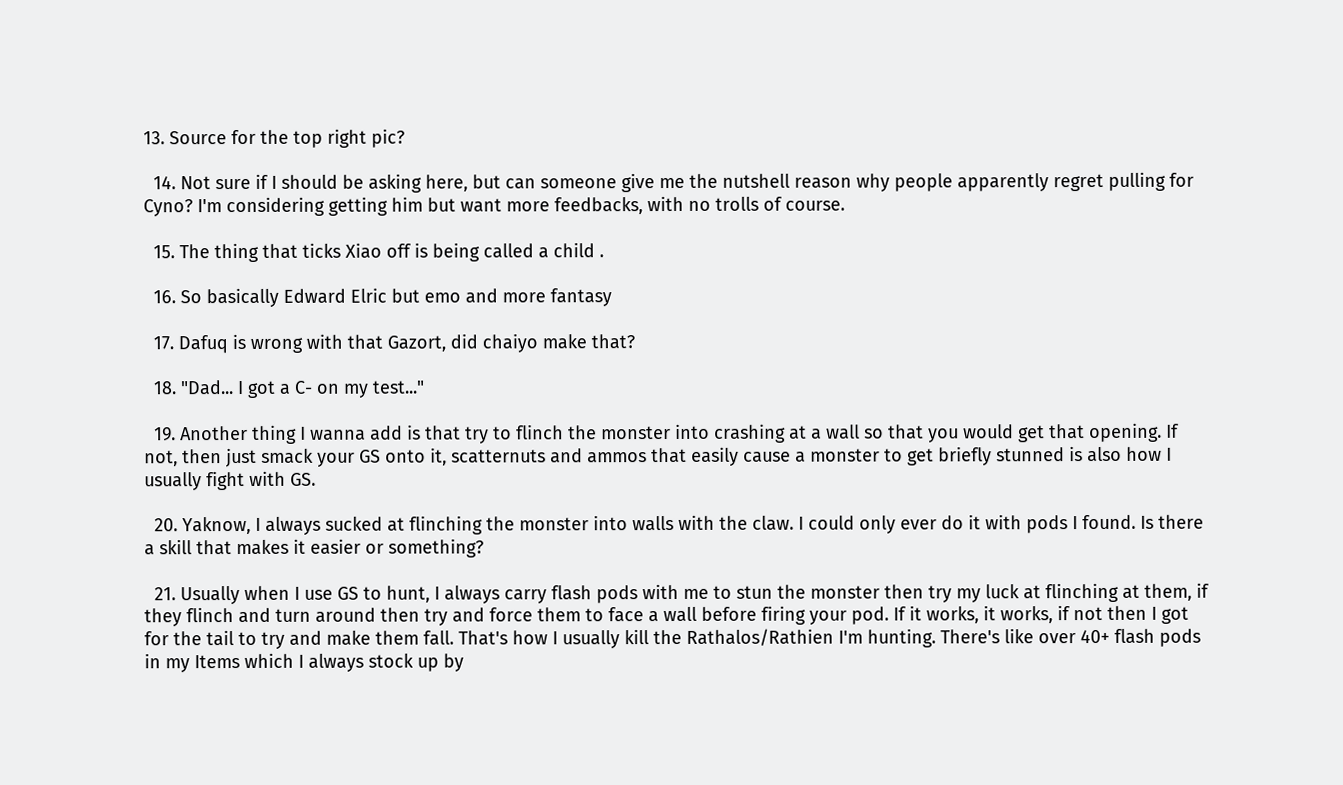13. Source for the top right pic?

  14. Not sure if I should be asking here, but can someone give me the nutshell reason why people apparently regret pulling for Cyno? I'm considering getting him but want more feedbacks, with no trolls of course.

  15. The thing that ticks Xiao off is being called a child .

  16. So basically Edward Elric but emo and more fantasy

  17. Dafuq is wrong with that Gazort, did chaiyo make that?

  18. "Dad... I got a C- on my test..."

  19. Another thing I wanna add is that try to flinch the monster into crashing at a wall so that you would get that opening. If not, then just smack your GS onto it, scatternuts and ammos that easily cause a monster to get briefly stunned is also how I usually fight with GS.

  20. Yaknow, I always sucked at flinching the monster into walls with the claw. I could only ever do it with pods I found. Is there a skill that makes it easier or something?

  21. Usually when I use GS to hunt, I always carry flash pods with me to stun the monster then try my luck at flinching at them, if they flinch and turn around then try and force them to face a wall before firing your pod. If it works, it works, if not then I got for the tail to try and make them fall. That's how I usually kill the Rathalos/Rathien I'm hunting. There's like over 40+ flash pods in my Items which I always stock up by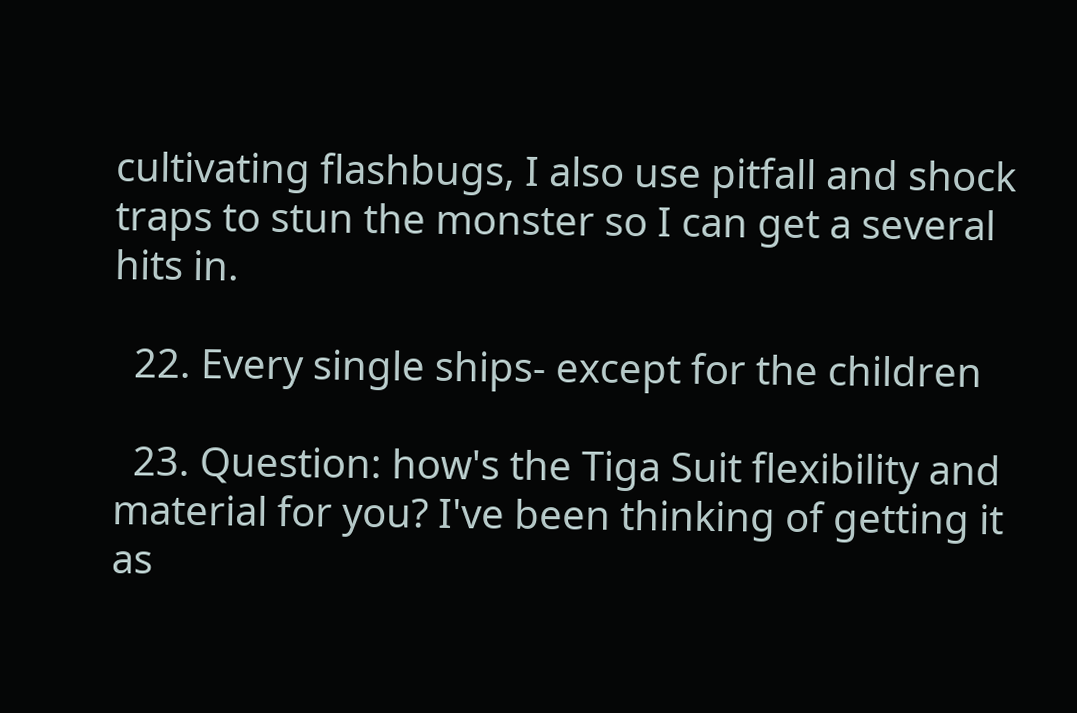cultivating flashbugs, I also use pitfall and shock traps to stun the monster so I can get a several hits in.

  22. Every single ships- except for the children

  23. Question: how's the Tiga Suit flexibility and material for you? I've been thinking of getting it as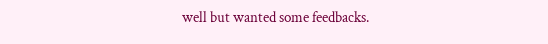well but wanted some feedbacks.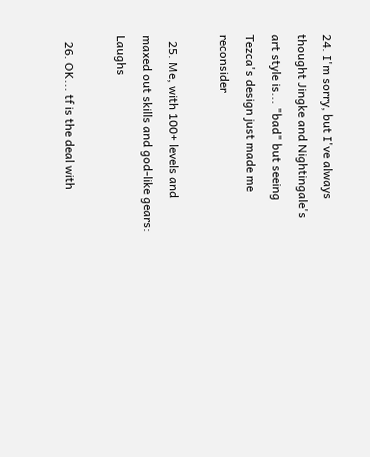24. I'm sorry, but I've always thought Jingke and Nightingale's art style is... "bad" but seeing Tezca's design just made me reconsider

  25. Me, with 100+ levels and maxed out skills and god-like gears: Laughs

  26. OK... tf is the deal with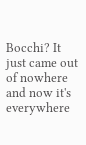Bocchi? It just came out of nowhere and now it's everywhere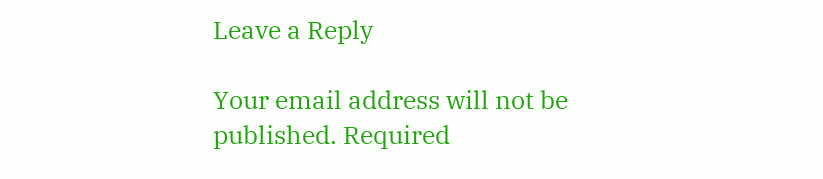Leave a Reply

Your email address will not be published. Required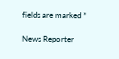fields are marked *

News Reporter